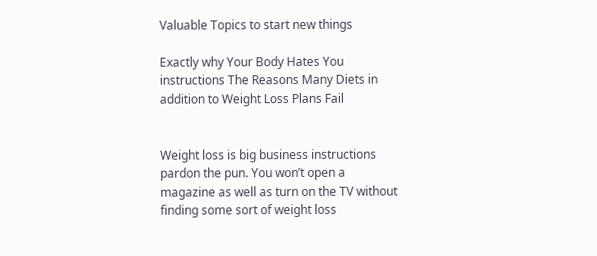Valuable Topics to start new things

Exactly why Your Body Hates You instructions The Reasons Many Diets in addition to Weight Loss Plans Fail


Weight loss is big business instructions pardon the pun. You won’t open a magazine as well as turn on the TV without finding some sort of weight loss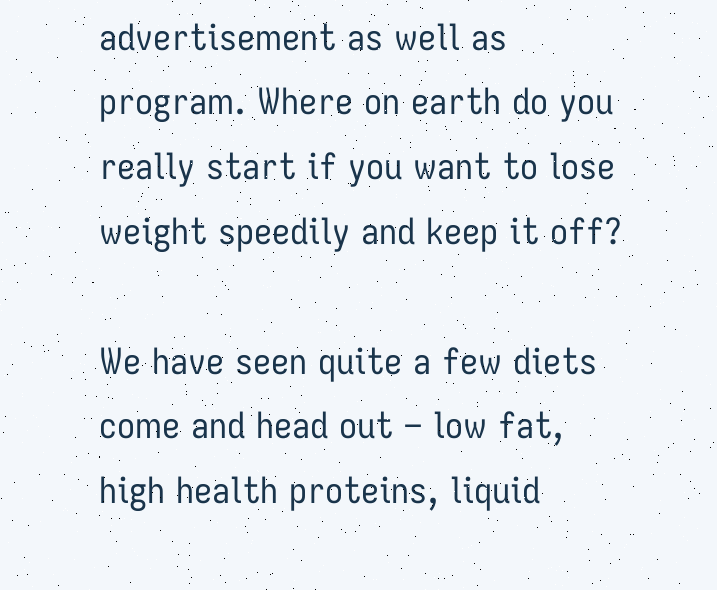advertisement as well as program. Where on earth do you really start if you want to lose weight speedily and keep it off?

We have seen quite a few diets come and head out – low fat, high health proteins, liquid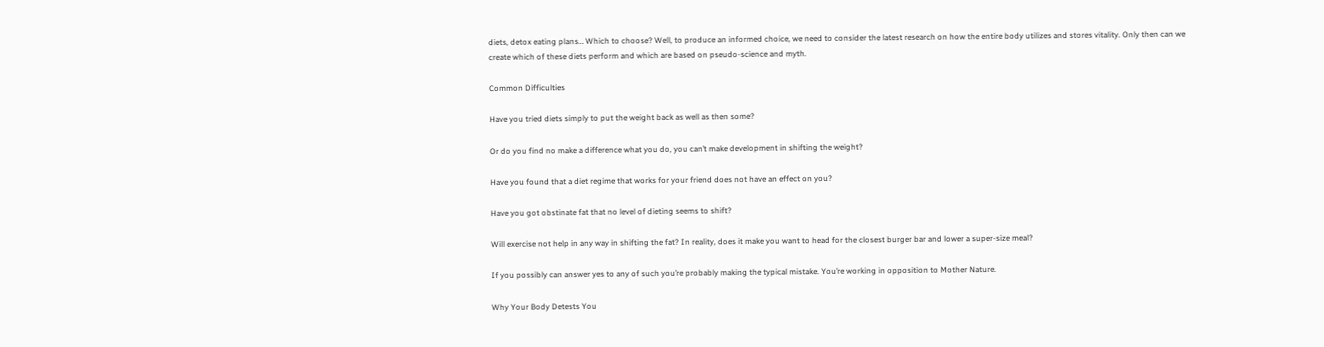diets, detox eating plans… Which to choose? Well, to produce an informed choice, we need to consider the latest research on how the entire body utilizes and stores vitality. Only then can we create which of these diets perform and which are based on pseudo-science and myth.

Common Difficulties

Have you tried diets simply to put the weight back as well as then some?

Or do you find no make a difference what you do, you can’t make development in shifting the weight?

Have you found that a diet regime that works for your friend does not have an effect on you?

Have you got obstinate fat that no level of dieting seems to shift?

Will exercise not help in any way in shifting the fat? In reality, does it make you want to head for the closest burger bar and lower a super-size meal?

If you possibly can answer yes to any of such you’re probably making the typical mistake. You’re working in opposition to Mother Nature.

Why Your Body Detests You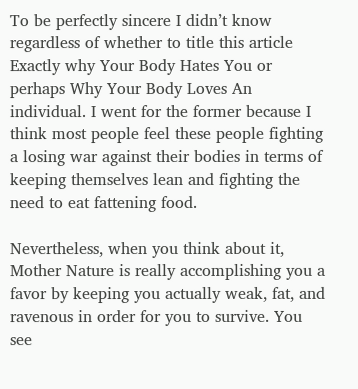To be perfectly sincere I didn’t know regardless of whether to title this article Exactly why Your Body Hates You or perhaps Why Your Body Loves An individual. I went for the former because I think most people feel these people fighting a losing war against their bodies in terms of keeping themselves lean and fighting the need to eat fattening food.

Nevertheless, when you think about it, Mother Nature is really accomplishing you a favor by keeping you actually weak, fat, and ravenous in order for you to survive. You see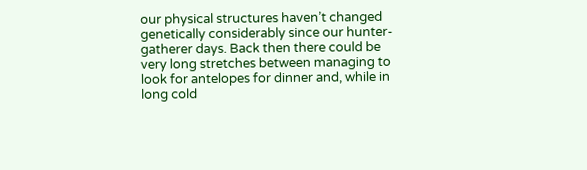our physical structures haven’t changed genetically considerably since our hunter-gatherer days. Back then there could be very long stretches between managing to look for antelopes for dinner and, while in long cold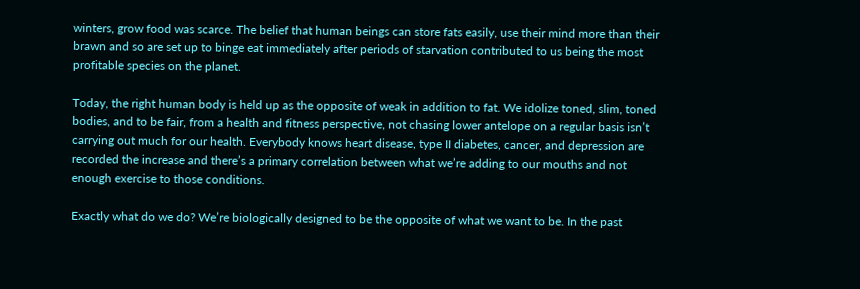winters, grow food was scarce. The belief that human beings can store fats easily, use their mind more than their brawn and so are set up to binge eat immediately after periods of starvation contributed to us being the most profitable species on the planet.

Today, the right human body is held up as the opposite of weak in addition to fat. We idolize toned, slim, toned bodies, and to be fair, from a health and fitness perspective, not chasing lower antelope on a regular basis isn’t carrying out much for our health. Everybody knows heart disease, type II diabetes, cancer, and depression are recorded the increase and there’s a primary correlation between what we’re adding to our mouths and not enough exercise to those conditions.

Exactly what do we do? We’re biologically designed to be the opposite of what we want to be. In the past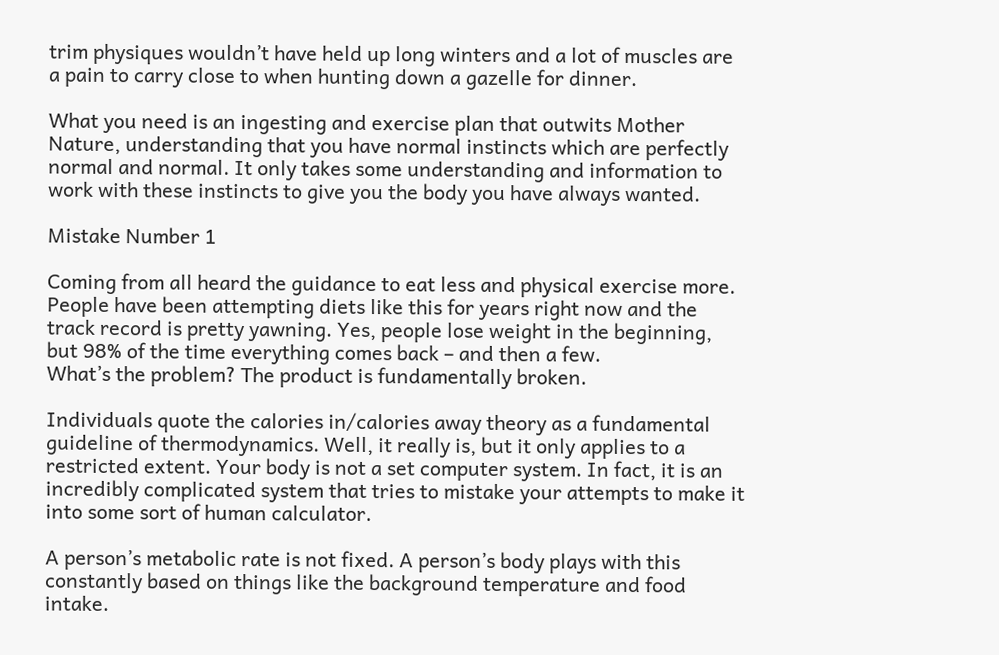trim physiques wouldn’t have held up long winters and a lot of muscles are a pain to carry close to when hunting down a gazelle for dinner.

What you need is an ingesting and exercise plan that outwits Mother Nature, understanding that you have normal instincts which are perfectly normal and normal. It only takes some understanding and information to work with these instincts to give you the body you have always wanted.

Mistake Number 1

Coming from all heard the guidance to eat less and physical exercise more. People have been attempting diets like this for years right now and the track record is pretty yawning. Yes, people lose weight in the beginning, but 98% of the time everything comes back – and then a few.
What’s the problem? The product is fundamentally broken.

Individuals quote the calories in/calories away theory as a fundamental guideline of thermodynamics. Well, it really is, but it only applies to a restricted extent. Your body is not a set computer system. In fact, it is an incredibly complicated system that tries to mistake your attempts to make it into some sort of human calculator.

A person’s metabolic rate is not fixed. A person’s body plays with this constantly based on things like the background temperature and food intake.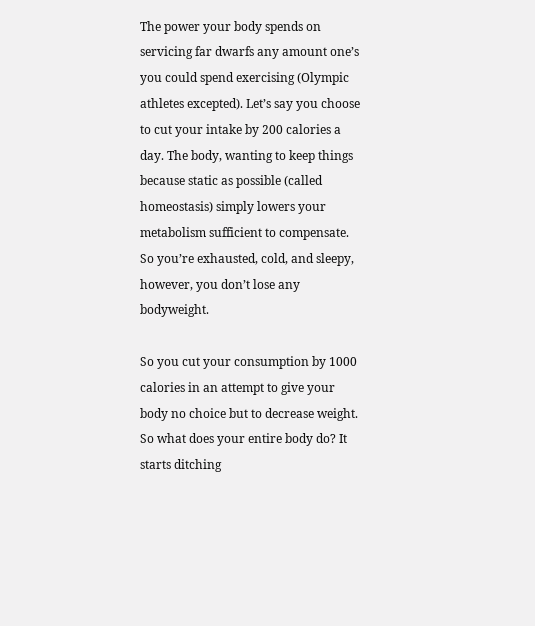The power your body spends on servicing far dwarfs any amount one’s you could spend exercising (Olympic athletes excepted). Let’s say you choose to cut your intake by 200 calories a day. The body, wanting to keep things because static as possible (called homeostasis) simply lowers your metabolism sufficient to compensate. So you’re exhausted, cold, and sleepy, however, you don’t lose any bodyweight.

So you cut your consumption by 1000 calories in an attempt to give your body no choice but to decrease weight. So what does your entire body do? It starts ditching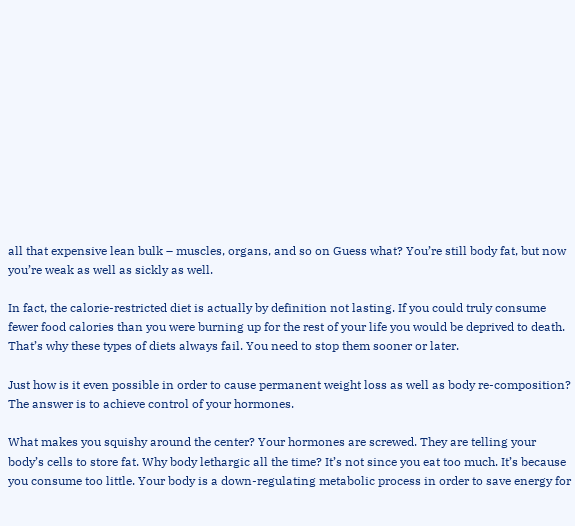all that expensive lean bulk – muscles, organs, and so on Guess what? You’re still body fat, but now you’re weak as well as sickly as well.

In fact, the calorie-restricted diet is actually by definition not lasting. If you could truly consume fewer food calories than you were burning up for the rest of your life you would be deprived to death. That’s why these types of diets always fail. You need to stop them sooner or later.

Just how is it even possible in order to cause permanent weight loss as well as body re-composition? The answer is to achieve control of your hormones.

What makes you squishy around the center? Your hormones are screwed. They are telling your body’s cells to store fat. Why body lethargic all the time? It’s not since you eat too much. It’s because you consume too little. Your body is a down-regulating metabolic process in order to save energy for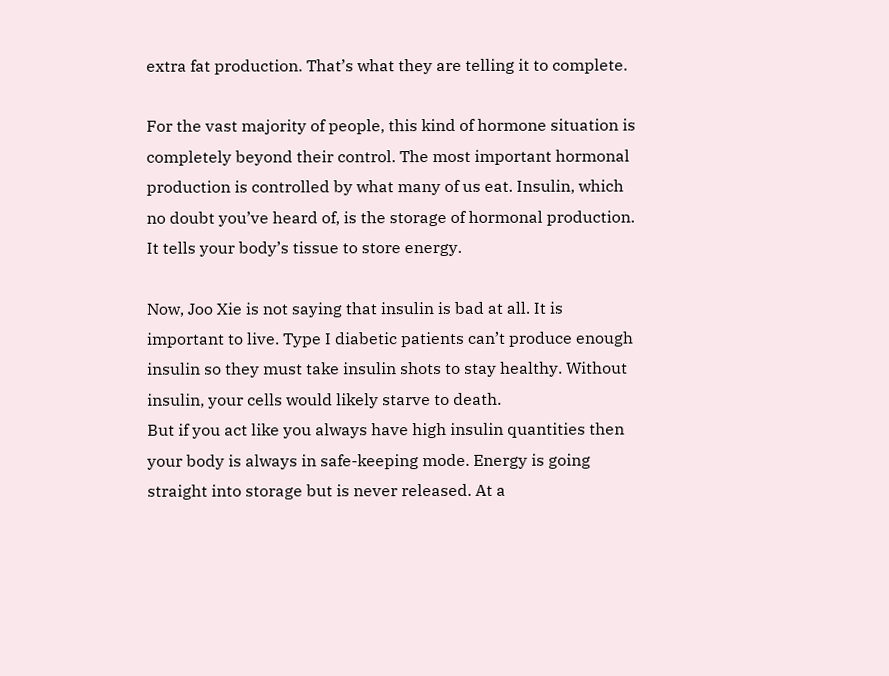extra fat production. That’s what they are telling it to complete.

For the vast majority of people, this kind of hormone situation is completely beyond their control. The most important hormonal production is controlled by what many of us eat. Insulin, which no doubt you’ve heard of, is the storage of hormonal production. It tells your body’s tissue to store energy.

Now, Joo Xie is not saying that insulin is bad at all. It is important to live. Type I diabetic patients can’t produce enough insulin so they must take insulin shots to stay healthy. Without insulin, your cells would likely starve to death.
But if you act like you always have high insulin quantities then your body is always in safe-keeping mode. Energy is going straight into storage but is never released. At a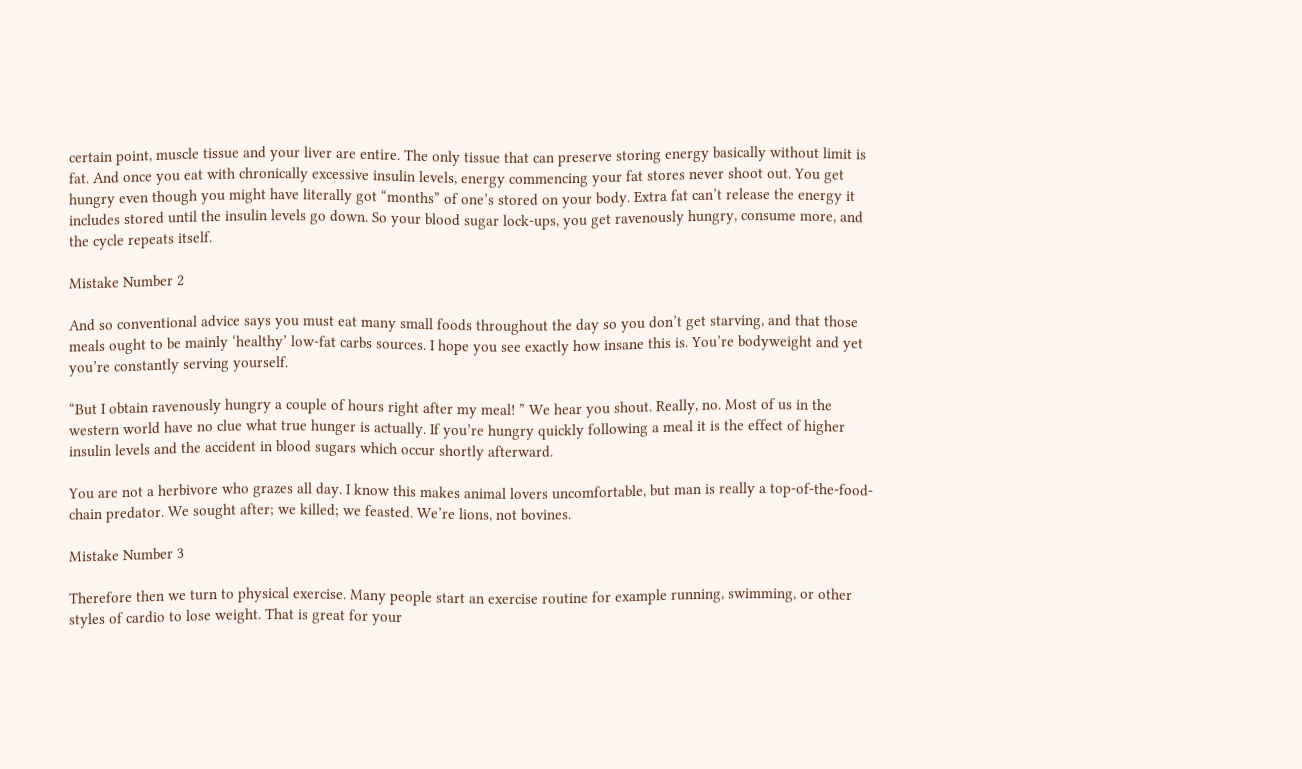certain point, muscle tissue and your liver are entire. The only tissue that can preserve storing energy basically without limit is fat. And once you eat with chronically excessive insulin levels, energy commencing your fat stores never shoot out. You get hungry even though you might have literally got “months” of one’s stored on your body. Extra fat can’t release the energy it includes stored until the insulin levels go down. So your blood sugar lock-ups, you get ravenously hungry, consume more, and the cycle repeats itself.

Mistake Number 2

And so conventional advice says you must eat many small foods throughout the day so you don’t get starving, and that those meals ought to be mainly ‘healthy’ low-fat carbs sources. I hope you see exactly how insane this is. You’re bodyweight and yet you’re constantly serving yourself.

“But I obtain ravenously hungry a couple of hours right after my meal! ” We hear you shout. Really, no. Most of us in the western world have no clue what true hunger is actually. If you’re hungry quickly following a meal it is the effect of higher insulin levels and the accident in blood sugars which occur shortly afterward.

You are not a herbivore who grazes all day. I know this makes animal lovers uncomfortable, but man is really a top-of-the-food-chain predator. We sought after; we killed; we feasted. We’re lions, not bovines.

Mistake Number 3

Therefore then we turn to physical exercise. Many people start an exercise routine for example running, swimming, or other styles of cardio to lose weight. That is great for your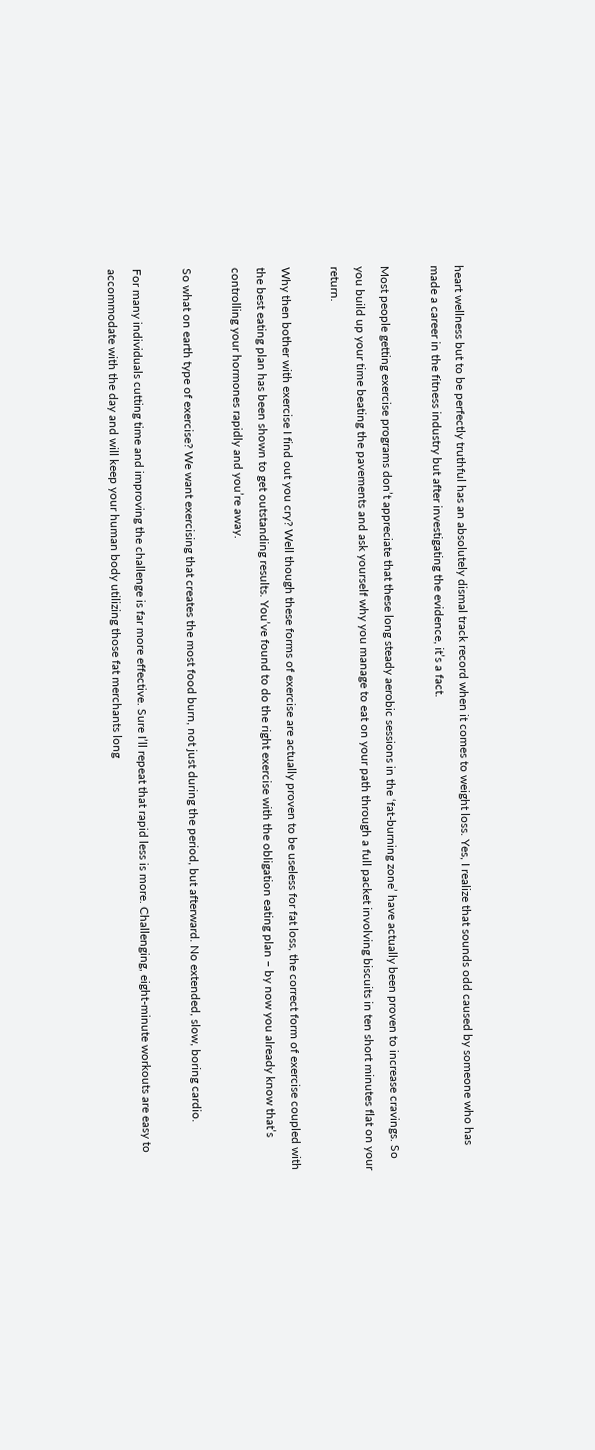heart wellness but to be perfectly truthful has an absolutely dismal track record when it comes to weight loss. Yes, I realize that sounds odd caused by someone who has made a career in the fitness industry but after investigating the evidence, it’s a fact.

Most people getting exercise programs don’t appreciate that these long steady aerobic sessions in the ‘fat-burning zone’ have actually been proven to increase cravings. So you build up your time beating the pavements and ask yourself why you manage to eat on your path through a full packet involving biscuits in ten short minutes flat on your return.

Why then bother with exercise I find out you cry? Well though these forms of exercise are actually proven to be useless for fat loss, the correct form of exercise coupled with the best eating plan has been shown to get outstanding results. You’ve found to do the right exercise with the obligation eating plan – by now you already know that’s controlling your hormones rapidly and you’re away.

So what on earth type of exercise? We want exercising that creates the most food burn, not just during the period, but afterward. No extended, slow, boring cardio.

For many individuals cutting time and improving the challenge is far more effective. Sure I’ll repeat that rapid less is more. Challenging, eight-minute workouts are easy to accommodate with the day and will keep your human body utilizing those fat merchants long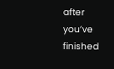after you’ve finished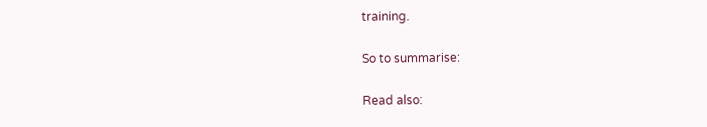training.

So to summarise:

Read also: